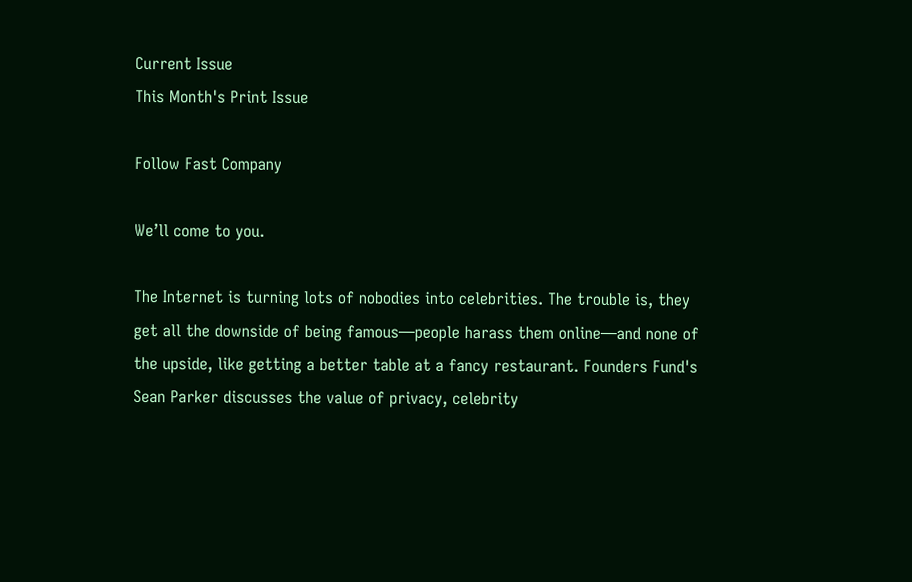Current Issue
This Month's Print Issue

Follow Fast Company

We’ll come to you.

The Internet is turning lots of nobodies into celebrities. The trouble is, they get all the downside of being famous—people harass them online—and none of the upside, like getting a better table at a fancy restaurant. Founders Fund's Sean Parker discusses the value of privacy, celebrity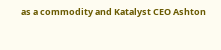as a commodity and Katalyst CEO Ashton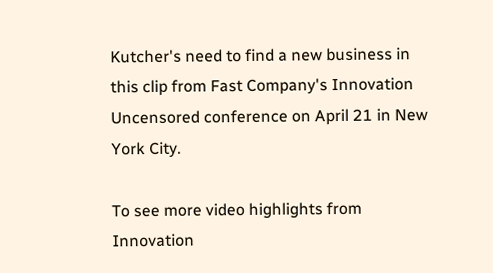Kutcher's need to find a new business in this clip from Fast Company's Innovation Uncensored conference on April 21 in New York City.

To see more video highlights from Innovation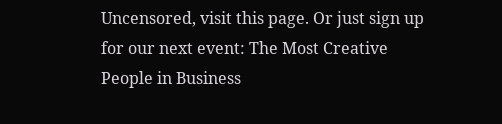Uncensored, visit this page. Or just sign up for our next event: The Most Creative People in Business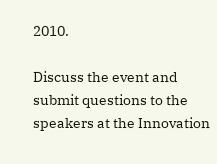2010.

Discuss the event and submit questions to the speakers at the Innovation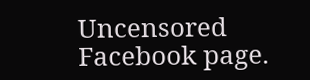Uncensored Facebook page.